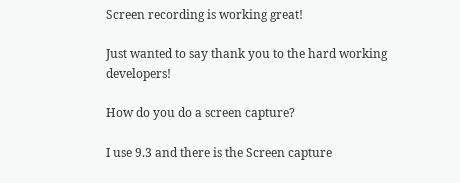Screen recording is working great!

Just wanted to say thank you to the hard working developers!

How do you do a screen capture?

I use 9.3 and there is the Screen capture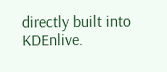directly built into KDEnlive.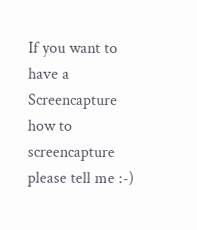If you want to have a Screencapture how to screencapture please tell me :-)